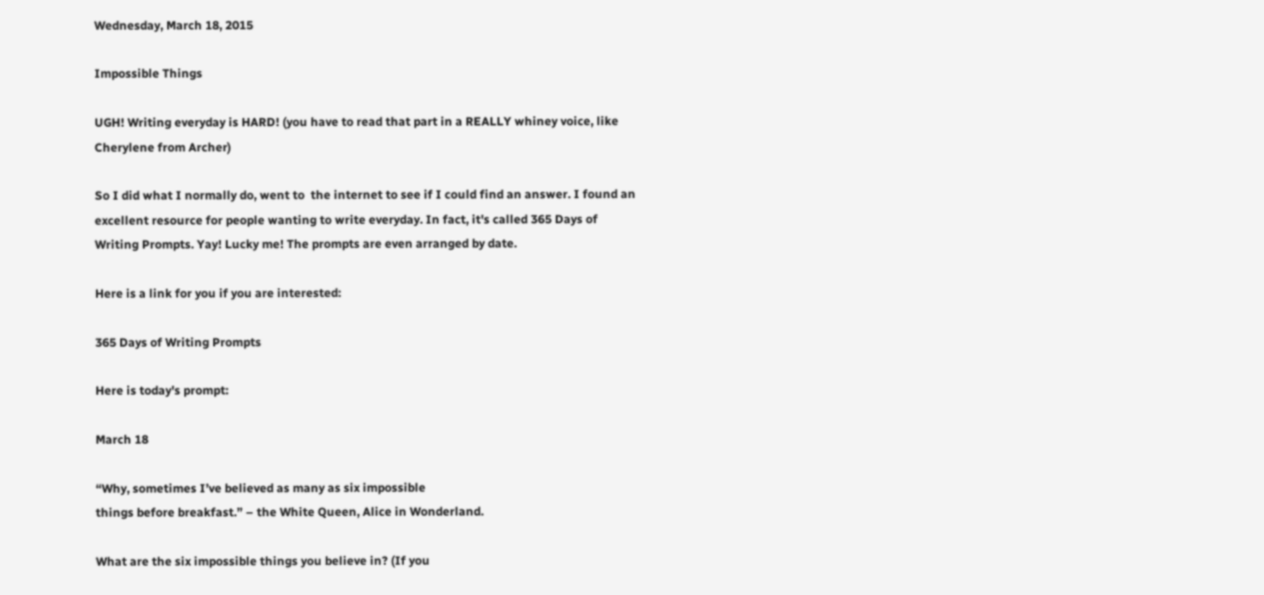Wednesday, March 18, 2015

Impossible Things

UGH! Writing everyday is HARD! (you have to read that part in a REALLY whiney voice, like Cherylene from Archer)

So I did what I normally do, went to  the internet to see if I could find an answer. I found an excellent resource for people wanting to write everyday. In fact, it's called 365 Days of Writing Prompts. Yay! Lucky me! The prompts are even arranged by date.

Here is a link for you if you are interested:

365 Days of Writing Prompts

Here is today's prompt:

March 18

“Why, sometimes I’ve believed as many as six impossible
things before breakfast.” – the White Queen, Alice in Wonderland.

What are the six impossible things you believe in? (If you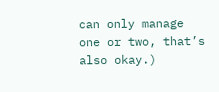can only manage one or two, that’s also okay.)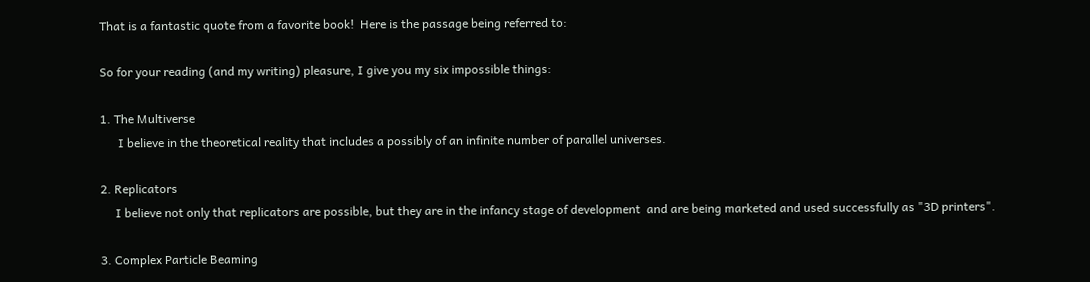That is a fantastic quote from a favorite book!  Here is the passage being referred to:

So for your reading (and my writing) pleasure, I give you my six impossible things:

1. The Multiverse
      I believe in the theoretical reality that includes a possibly of an infinite number of parallel universes.

2. Replicators
     I believe not only that replicators are possible, but they are in the infancy stage of development  and are being marketed and used successfully as "3D printers".

3. Complex Particle Beaming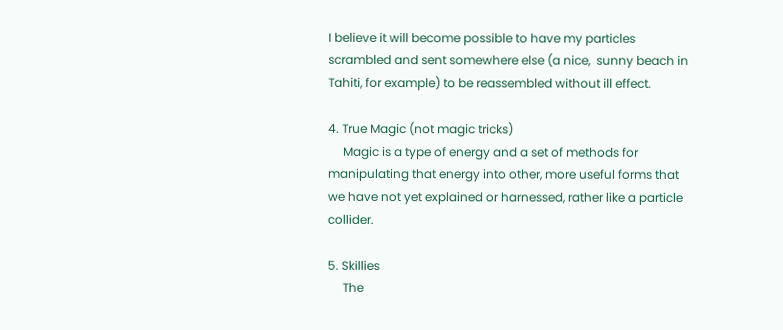I believe it will become possible to have my particles scrambled and sent somewhere else (a nice,  sunny beach in Tahiti, for example) to be reassembled without ill effect.

4. True Magic (not magic tricks)
     Magic is a type of energy and a set of methods for manipulating that energy into other, more useful forms that we have not yet explained or harnessed, rather like a particle collider.

5. Skillies
     The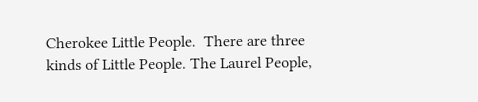Cherokee Little People.  There are three kinds of Little People. The Laurel People,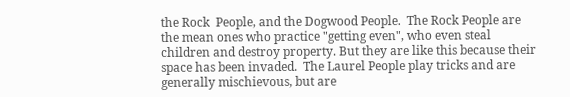the Rock  People, and the Dogwood People.  The Rock People are the mean ones who practice "getting even", who even steal children and destroy property. But they are like this because their space has been invaded.  The Laurel People play tricks and are generally mischievous, but are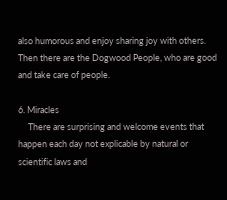also humorous and enjoy sharing joy with others.  Then there are the Dogwood People, who are good and take care of people.

6. Miracles
     There are surprising and welcome events that happen each day not explicable by natural or scientific laws and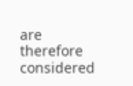are therefore considered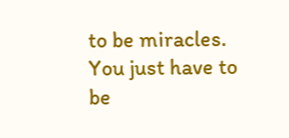to be miracles.  You just have to be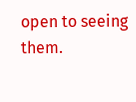open to seeing them.